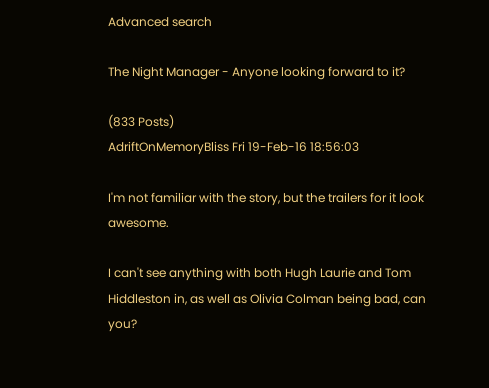Advanced search

The Night Manager - Anyone looking forward to it?

(833 Posts)
AdriftOnMemoryBliss Fri 19-Feb-16 18:56:03

I'm not familiar with the story, but the trailers for it look awesome.

I can't see anything with both Hugh Laurie and Tom Hiddleston in, as well as Olivia Colman being bad, can you?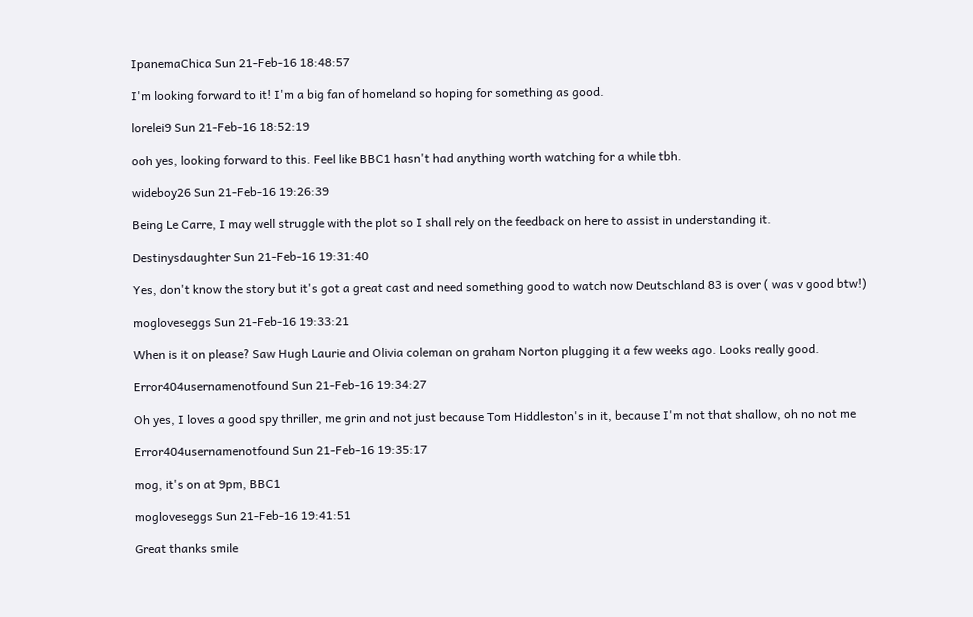IpanemaChica Sun 21-Feb-16 18:48:57

I'm looking forward to it! I'm a big fan of homeland so hoping for something as good.

lorelei9 Sun 21-Feb-16 18:52:19

ooh yes, looking forward to this. Feel like BBC1 hasn't had anything worth watching for a while tbh.

wideboy26 Sun 21-Feb-16 19:26:39

Being Le Carre, I may well struggle with the plot so I shall rely on the feedback on here to assist in understanding it.

Destinysdaughter Sun 21-Feb-16 19:31:40

Yes, don't know the story but it's got a great cast and need something good to watch now Deutschland 83 is over ( was v good btw!)

mogloveseggs Sun 21-Feb-16 19:33:21

When is it on please? Saw Hugh Laurie and Olivia coleman on graham Norton plugging it a few weeks ago. Looks really good.

Error404usernamenotfound Sun 21-Feb-16 19:34:27

Oh yes, I loves a good spy thriller, me grin and not just because Tom Hiddleston's in it, because I'm not that shallow, oh no not me

Error404usernamenotfound Sun 21-Feb-16 19:35:17

mog, it's on at 9pm, BBC1

mogloveseggs Sun 21-Feb-16 19:41:51

Great thanks smile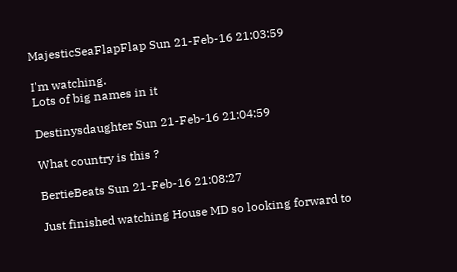MajesticSeaFlapFlap Sun 21-Feb-16 21:03:59

I'm watching.
Lots of big names in it

Destinysdaughter Sun 21-Feb-16 21:04:59

What country is this ?

BertieBeats Sun 21-Feb-16 21:08:27

Just finished watching House MD so looking forward to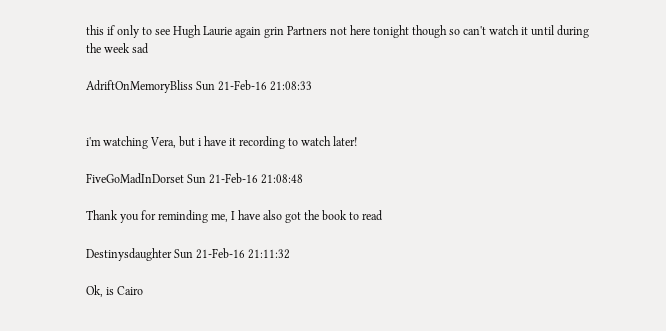this if only to see Hugh Laurie again grin Partners not here tonight though so can't watch it until during the week sad

AdriftOnMemoryBliss Sun 21-Feb-16 21:08:33


i'm watching Vera, but i have it recording to watch later!

FiveGoMadInDorset Sun 21-Feb-16 21:08:48

Thank you for reminding me, I have also got the book to read

Destinysdaughter Sun 21-Feb-16 21:11:32

Ok, is Cairo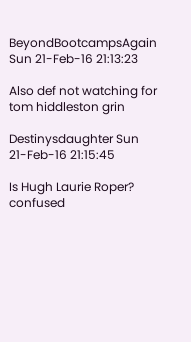BeyondBootcampsAgain Sun 21-Feb-16 21:13:23

Also def not watching for tom hiddleston grin

Destinysdaughter Sun 21-Feb-16 21:15:45

Is Hugh Laurie Roper? confused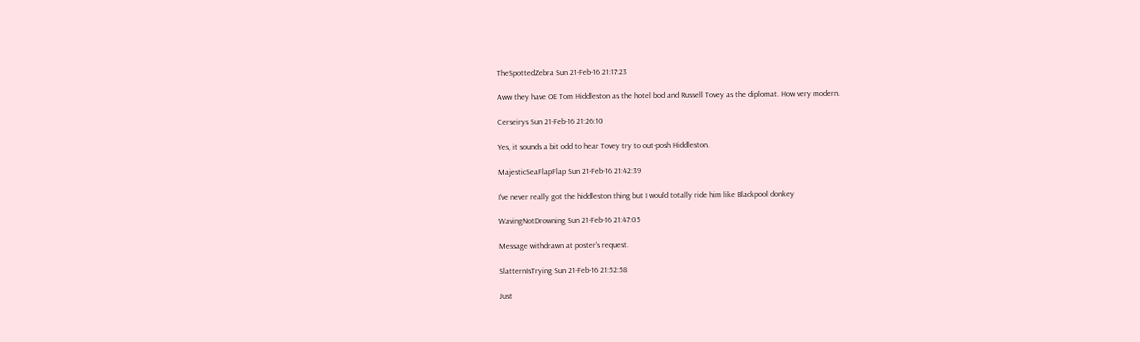TheSpottedZebra Sun 21-Feb-16 21:17:23

Aww they have OE Tom Hiddleston as the hotel bod and Russell Tovey as the diplomat. How very modern.

Cerseirys Sun 21-Feb-16 21:26:10

Yes, it sounds a bit odd to hear Tovey try to out-posh Hiddleston.

MajesticSeaFlapFlap Sun 21-Feb-16 21:42:39

I've never really got the hiddleston thing but I would totally ride him like Blackpool donkey

WavingNotDrowning Sun 21-Feb-16 21:47:05

Message withdrawn at poster's request.

SlatternIsTrying Sun 21-Feb-16 21:52:58

Just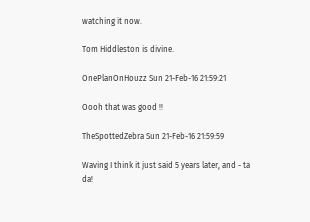watching it now.

Tom Hiddleston is divine.

OnePlanOnHouzz Sun 21-Feb-16 21:59:21

Oooh that was good !!

TheSpottedZebra Sun 21-Feb-16 21:59:59

Waving I think it just said 5 years later, and - ta da!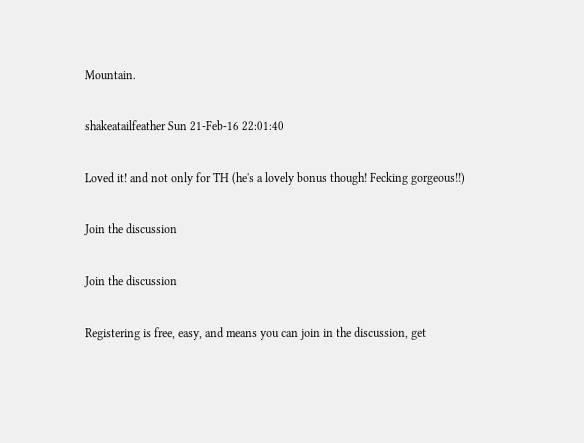Mountain.

shakeatailfeather Sun 21-Feb-16 22:01:40

Loved it! and not only for TH (he's a lovely bonus though! Fecking gorgeous!!)

Join the discussion

Join the discussion

Registering is free, easy, and means you can join in the discussion, get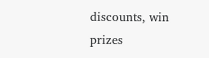discounts, win prizes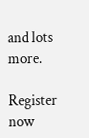and lots more.

Register now